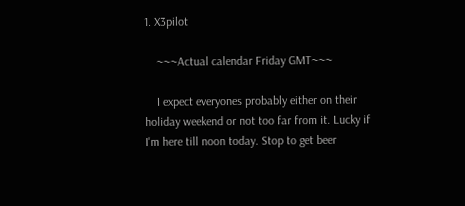1. X3pilot

    ~~~Actual calendar Friday GMT~~~

    I expect everyones probably either on their holiday weekend or not too far from it. Lucky if I'm here till noon today. Stop to get beer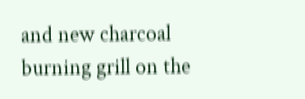and new charcoal burning grill on the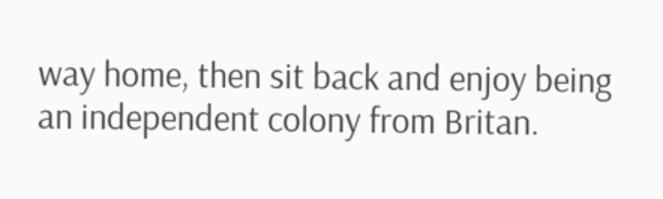way home, then sit back and enjoy being an independent colony from Britan.